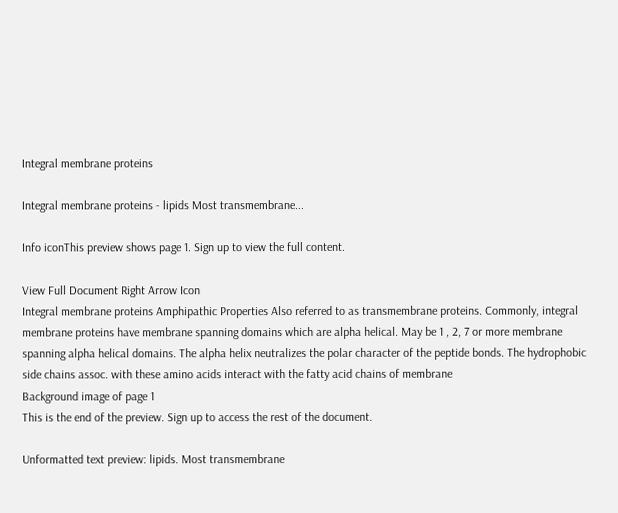Integral membrane proteins

Integral membrane proteins - lipids Most transmembrane...

Info iconThis preview shows page 1. Sign up to view the full content.

View Full Document Right Arrow Icon
Integral membrane proteins Amphipathic Properties Also referred to as transmembrane proteins. Commonly, integral membrane proteins have membrane spanning domains which are alpha helical. May be 1 , 2, 7 or more membrane spanning alpha helical domains. The alpha helix neutralizes the polar character of the peptide bonds. The hydrophobic side chains assoc. with these amino acids interact with the fatty acid chains of membrane
Background image of page 1
This is the end of the preview. Sign up to access the rest of the document.

Unformatted text preview: lipids. Most transmembrane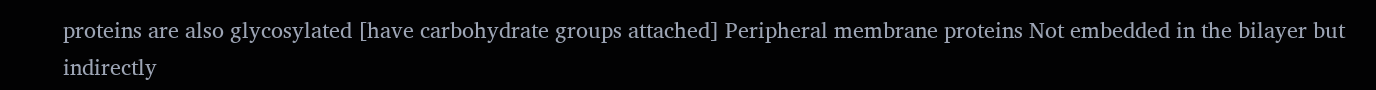proteins are also glycosylated [have carbohydrate groups attached] Peripheral membrane proteins Not embedded in the bilayer but indirectly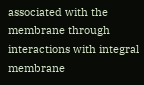associated with the membrane through interactions with integral membrane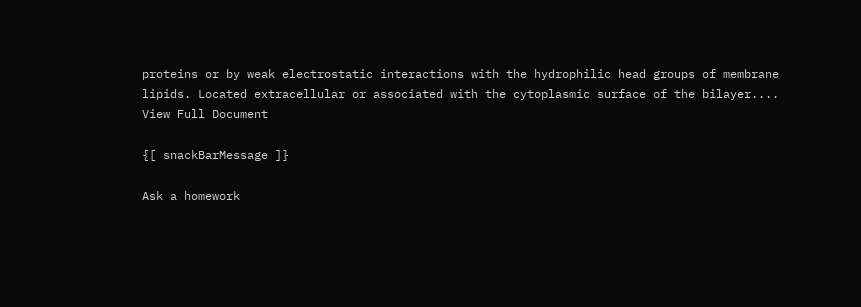proteins or by weak electrostatic interactions with the hydrophilic head groups of membrane lipids. Located extracellular or associated with the cytoplasmic surface of the bilayer....
View Full Document

{[ snackBarMessage ]}

Ask a homework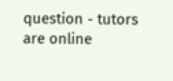question - tutors are online